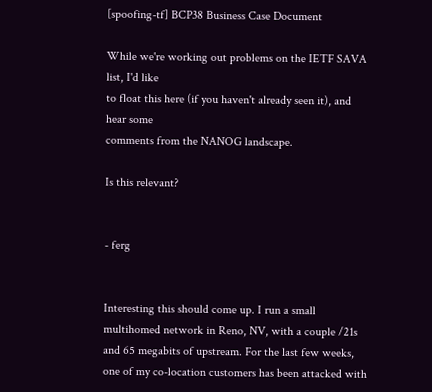[spoofing-tf] BCP38 Business Case Document

While we're working out problems on the IETF SAVA list, I'd like
to float this here (if you haven't already seen it), and hear some
comments from the NANOG landscape.

Is this relevant?


- ferg


Interesting this should come up. I run a small multihomed network in Reno, NV, with a couple /21s and 65 megabits of upstream. For the last few weeks, one of my co-location customers has been attacked with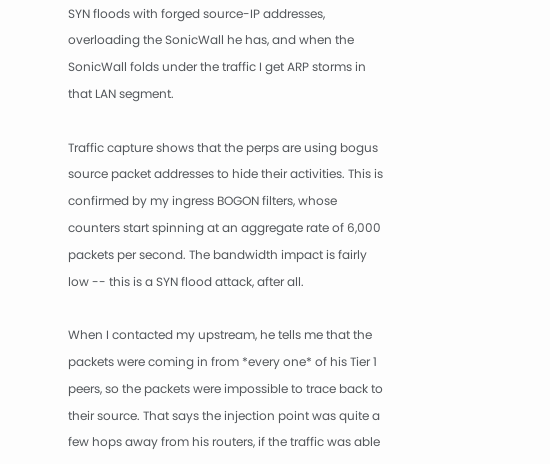SYN floods with forged source-IP addresses, overloading the SonicWall he has, and when the SonicWall folds under the traffic I get ARP storms in that LAN segment.

Traffic capture shows that the perps are using bogus source packet addresses to hide their activities. This is confirmed by my ingress BOGON filters, whose counters start spinning at an aggregate rate of 6,000 packets per second. The bandwidth impact is fairly low -- this is a SYN flood attack, after all.

When I contacted my upstream, he tells me that the packets were coming in from *every one* of his Tier 1 peers, so the packets were impossible to trace back to their source. That says the injection point was quite a few hops away from his routers, if the traffic was able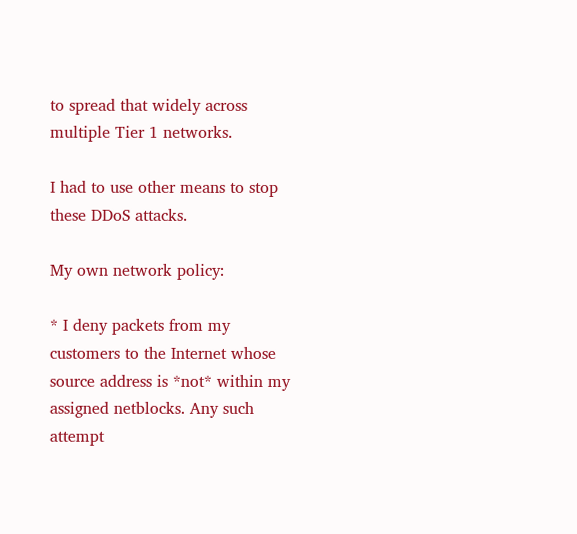to spread that widely across multiple Tier 1 networks.

I had to use other means to stop these DDoS attacks.

My own network policy:

* I deny packets from my customers to the Internet whose source address is *not* within my assigned netblocks. Any such attempt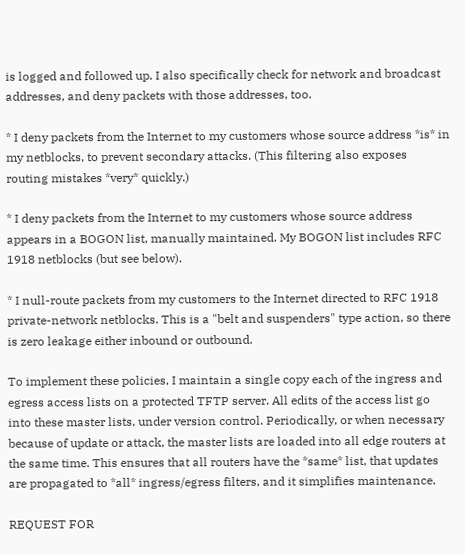is logged and followed up. I also specifically check for network and broadcast addresses, and deny packets with those addresses, too.

* I deny packets from the Internet to my customers whose source address *is* in my netblocks, to prevent secondary attacks. (This filtering also exposes routing mistakes *very* quickly.)

* I deny packets from the Internet to my customers whose source address appears in a BOGON list, manually maintained. My BOGON list includes RFC 1918 netblocks (but see below).

* I null-route packets from my customers to the Internet directed to RFC 1918 private-network netblocks. This is a "belt and suspenders" type action, so there is zero leakage either inbound or outbound.

To implement these policies, I maintain a single copy each of the ingress and egress access lists on a protected TFTP server. All edits of the access list go into these master lists, under version control. Periodically, or when necessary because of update or attack, the master lists are loaded into all edge routers at the same time. This ensures that all routers have the *same* list, that updates are propagated to *all* ingress/egress filters, and it simplifies maintenance.

REQUEST FOR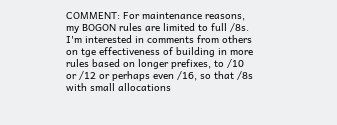COMMENT: For maintenance reasons, my BOGON rules are limited to full /8s. I'm interested in comments from others on tge effectiveness of building in more rules based on longer prefixes, to /10 or /12 or perhaps even /16, so that /8s with small allocations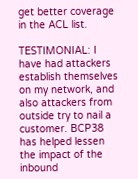get better coverage in the ACL list.

TESTIMONIAL: I have had attackers establish themselves on my network, and also attackers from outside try to nail a customer. BCP38 has helped lessen the impact of the inbound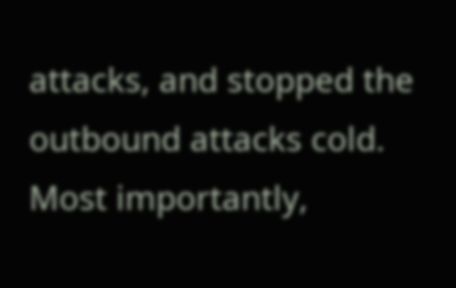attacks, and stopped the outbound attacks cold. Most importantly,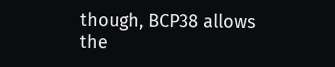though, BCP38 allows the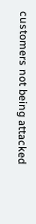customers not being attacked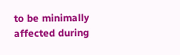to be minimally affected during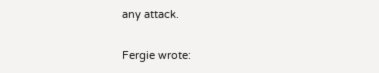any attack.

Fergie wrote: